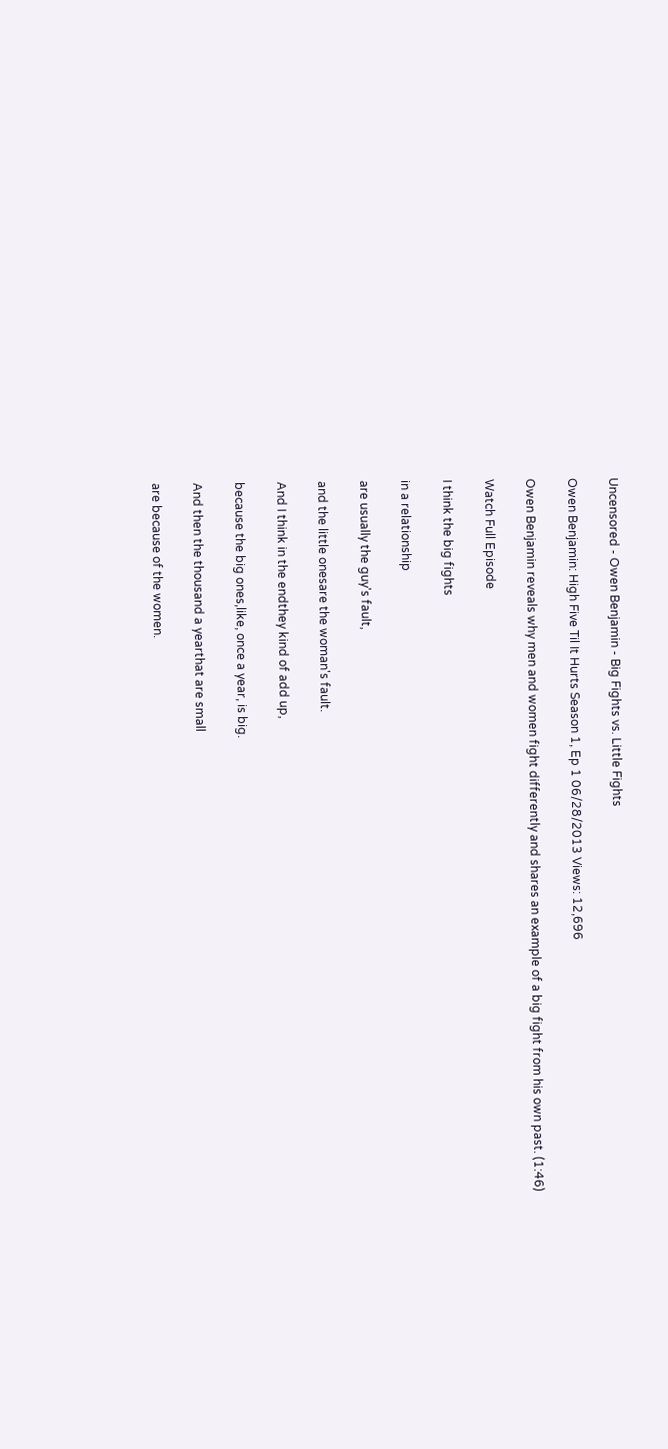Uncensored - Owen Benjamin - Big Fights vs. Little Fights

Owen Benjamin: High Five Til It Hurts Season 1, Ep 1 06/28/2013 Views: 12,696

Owen Benjamin reveals why men and women fight differently and shares an example of a big fight from his own past. (1:46)

Watch Full Episode

I think the big fights

in a relationship

are usually the guy's fault,

and the little onesare the woman's fault.

And I think in the endthey kind of add up,

because the big ones,like, once a year, is big.

And then the thousand a yearthat are small

are because of the women.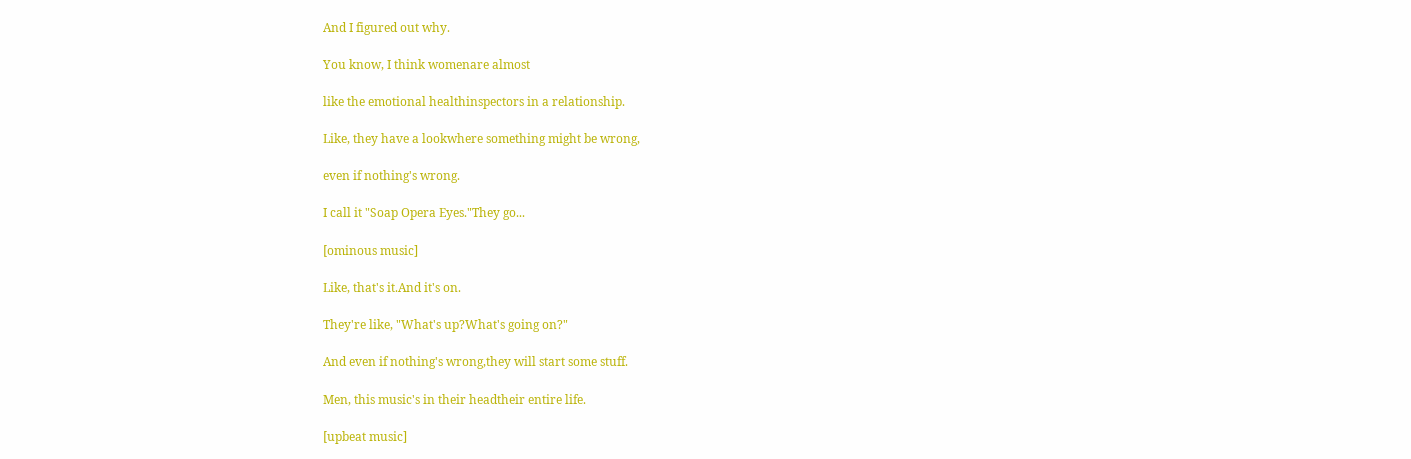And I figured out why.

You know, I think womenare almost

like the emotional healthinspectors in a relationship.

Like, they have a lookwhere something might be wrong,

even if nothing's wrong.

I call it "Soap Opera Eyes."They go...

[ominous music]

Like, that's it.And it's on.

They're like, "What's up?What's going on?"

And even if nothing's wrong,they will start some stuff.

Men, this music's in their headtheir entire life.

[upbeat music]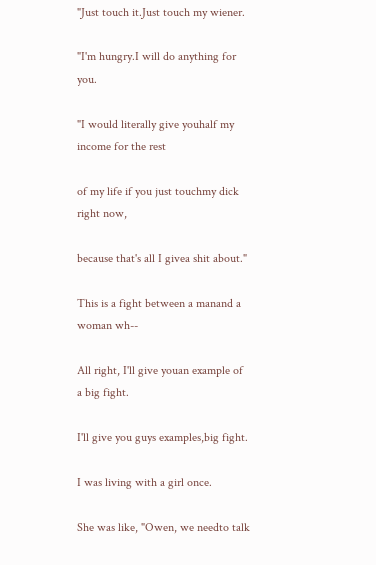"Just touch it.Just touch my wiener.

"I'm hungry.I will do anything for you.

"I would literally give youhalf my income for the rest

of my life if you just touchmy dick right now,

because that's all I givea shit about."

This is a fight between a manand a woman wh--

All right, I'll give youan example of a big fight.

I'll give you guys examples,big fight.

I was living with a girl once.

She was like, "Owen, we needto talk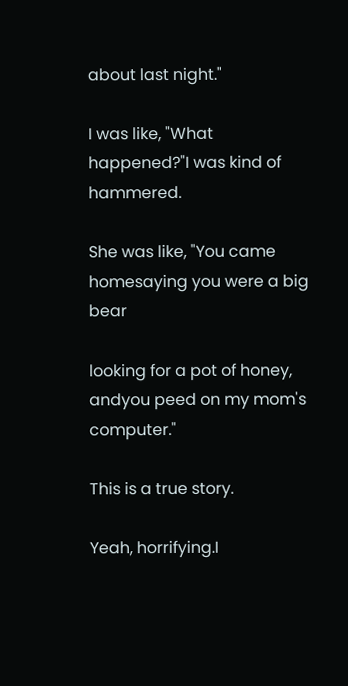about last night."

I was like, "What happened?"I was kind of hammered.

She was like, "You came homesaying you were a big bear

looking for a pot of honey, andyou peed on my mom's computer."

This is a true story.

Yeah, horrifying.I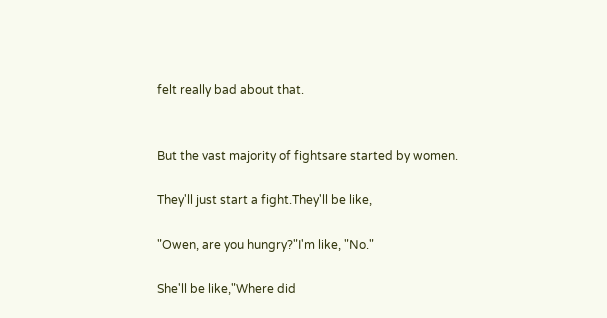felt really bad about that.


But the vast majority of fightsare started by women.

They'll just start a fight.They'll be like,

"Owen, are you hungry?"I'm like, "No."

She'll be like,"Where did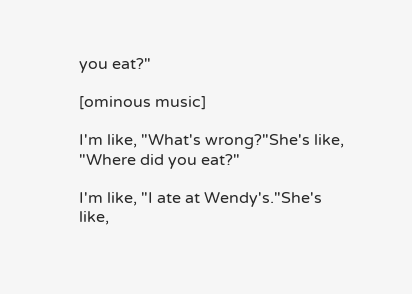you eat?"

[ominous music]

I'm like, "What's wrong?"She's like, "Where did you eat?"

I'm like, "I ate at Wendy's."She's like,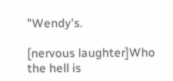"Wendy's.

[nervous laughter]Who the hell is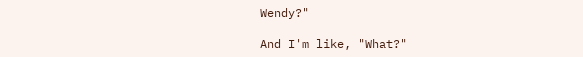Wendy?"

And I'm like, "What?"